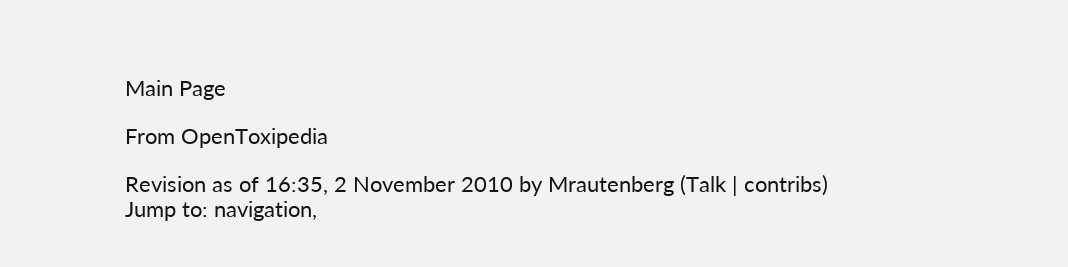Main Page

From OpenToxipedia

Revision as of 16:35, 2 November 2010 by Mrautenberg (Talk | contribs)
Jump to: navigation,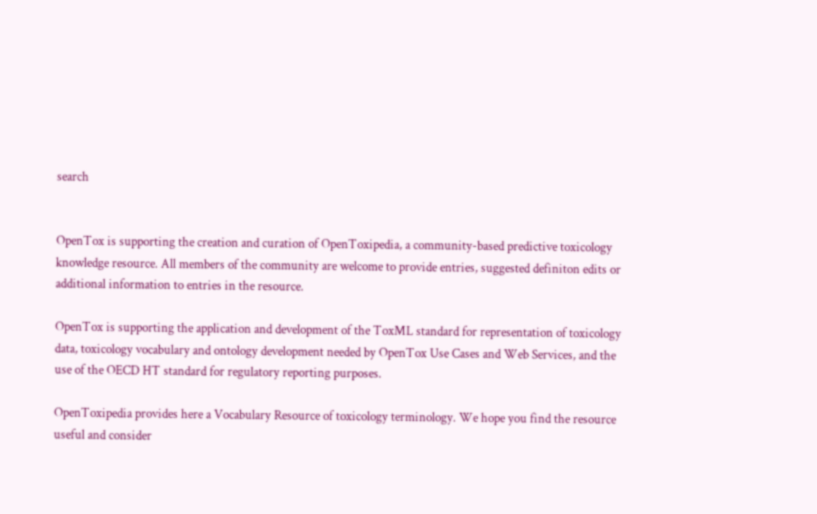search


OpenTox is supporting the creation and curation of OpenToxipedia, a community-based predictive toxicology knowledge resource. All members of the community are welcome to provide entries, suggested definiton edits or additional information to entries in the resource.

OpenTox is supporting the application and development of the ToxML standard for representation of toxicology data, toxicology vocabulary and ontology development needed by OpenTox Use Cases and Web Services, and the use of the OECD HT standard for regulatory reporting purposes.

OpenToxipedia provides here a Vocabulary Resource of toxicology terminology. We hope you find the resource useful and consider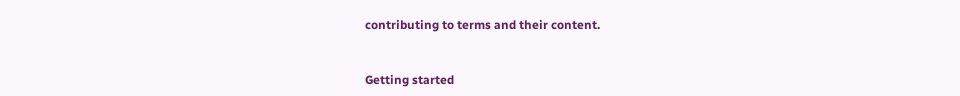contributing to terms and their content.


Getting started